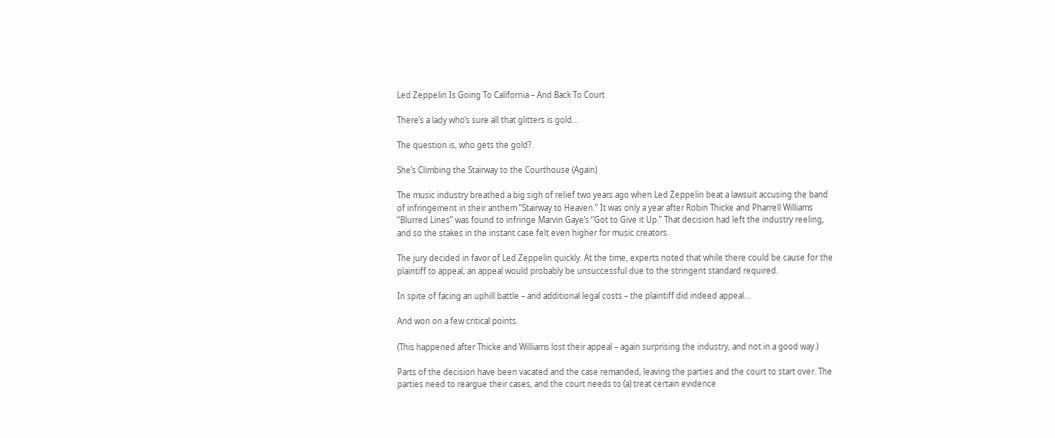Led Zeppelin Is Going To California – And Back To Court

There’s a lady who’s sure all that glitters is gold…

The question is, who gets the gold?

She’s Climbing the Stairway to the Courthouse (Again)

The music industry breathed a big sigh of relief two years ago when Led Zeppelin beat a lawsuit accusing the band of infringement in their anthem “Stairway to Heaven.” It was only a year after Robin Thicke and Pharrell Williams “Blurred Lines” was found to infringe Marvin Gaye’s “Got to Give it Up.” That decision had left the industry reeling, and so the stakes in the instant case felt even higher for music creators.

The jury decided in favor of Led Zeppelin quickly. At the time, experts noted that while there could be cause for the plaintiff to appeal, an appeal would probably be unsuccessful due to the stringent standard required.

In spite of facing an uphill battle – and additional legal costs – the plaintiff did indeed appeal…

And won on a few critical points.

(This happened after Thicke and Williams lost their appeal – again surprising the industry, and not in a good way.)

Parts of the decision have been vacated and the case remanded, leaving the parties and the court to start over. The parties need to reargue their cases, and the court needs to (a) treat certain evidence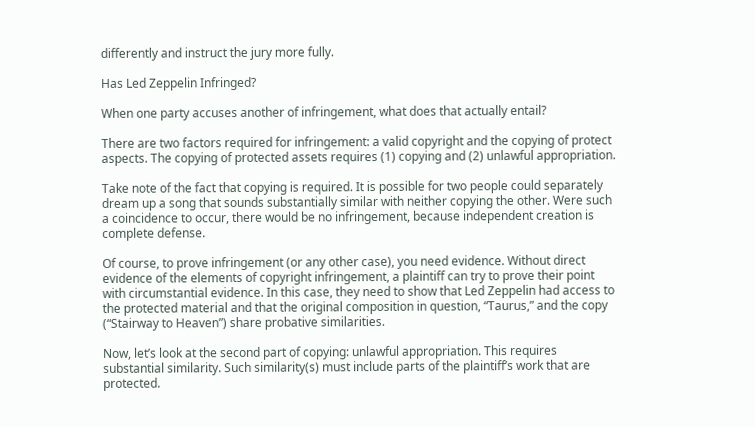differently and instruct the jury more fully.

Has Led Zeppelin Infringed?

When one party accuses another of infringement, what does that actually entail?

There are two factors required for infringement: a valid copyright and the copying of protect aspects. The copying of protected assets requires (1) copying and (2) unlawful appropriation.

Take note of the fact that copying is required. It is possible for two people could separately dream up a song that sounds substantially similar with neither copying the other. Were such a coincidence to occur, there would be no infringement, because independent creation is complete defense.

Of course, to prove infringement (or any other case), you need evidence. Without direct evidence of the elements of copyright infringement, a plaintiff can try to prove their point with circumstantial evidence. In this case, they need to show that Led Zeppelin had access to the protected material and that the original composition in question, “Taurus,” and the copy (“Stairway to Heaven”) share probative similarities.

Now, let’s look at the second part of copying: unlawful appropriation. This requires substantial similarity. Such similarity(s) must include parts of the plaintiff’s work that are protected.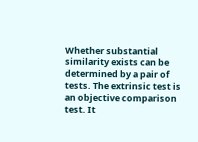Whether substantial similarity exists can be determined by a pair of tests. The extrinsic test is an objective comparison test. It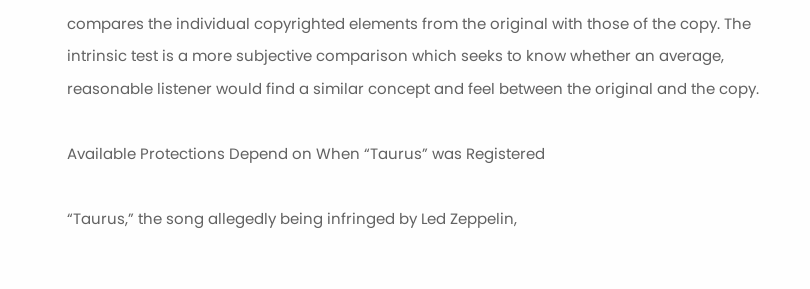compares the individual copyrighted elements from the original with those of the copy. The intrinsic test is a more subjective comparison which seeks to know whether an average, reasonable listener would find a similar concept and feel between the original and the copy.

Available Protections Depend on When “Taurus” was Registered

“Taurus,” the song allegedly being infringed by Led Zeppelin,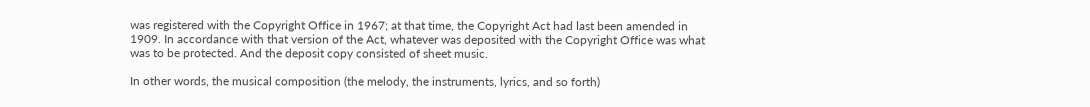was registered with the Copyright Office in 1967; at that time, the Copyright Act had last been amended in 1909. In accordance with that version of the Act, whatever was deposited with the Copyright Office was what was to be protected. And the deposit copy consisted of sheet music.

In other words, the musical composition (the melody, the instruments, lyrics, and so forth)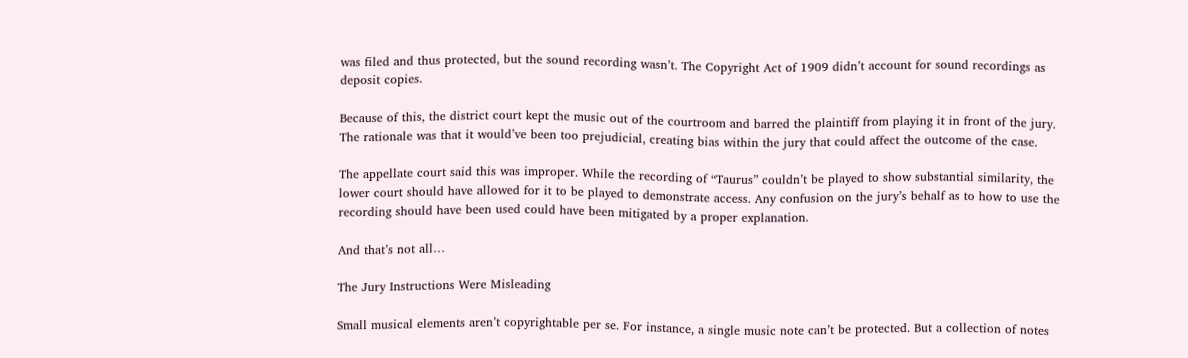was filed and thus protected, but the sound recording wasn’t. The Copyright Act of 1909 didn’t account for sound recordings as deposit copies.

Because of this, the district court kept the music out of the courtroom and barred the plaintiff from playing it in front of the jury. The rationale was that it would’ve been too prejudicial, creating bias within the jury that could affect the outcome of the case.

The appellate court said this was improper. While the recording of “Taurus” couldn’t be played to show substantial similarity, the lower court should have allowed for it to be played to demonstrate access. Any confusion on the jury’s behalf as to how to use the recording should have been used could have been mitigated by a proper explanation.

And that’s not all…

The Jury Instructions Were Misleading

Small musical elements aren’t copyrightable per se. For instance, a single music note can’t be protected. But a collection of notes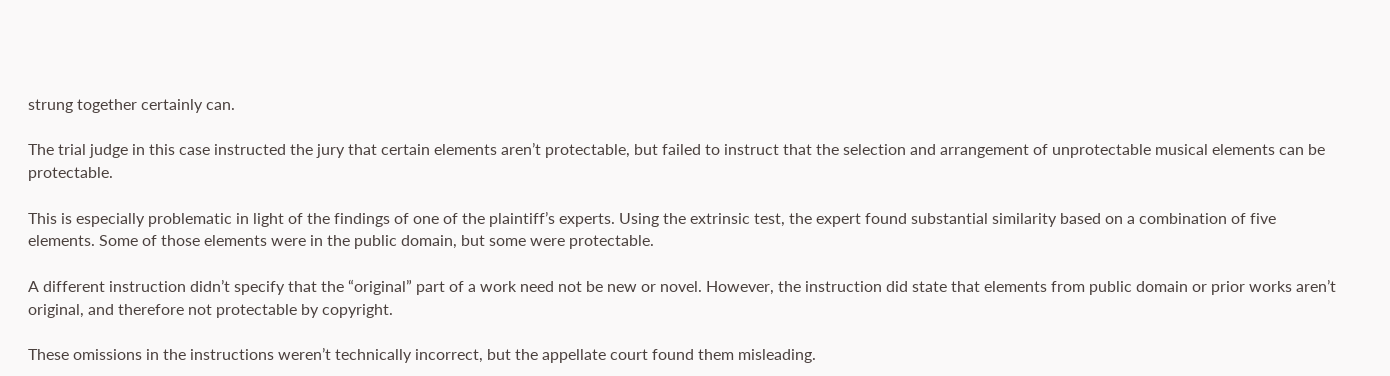strung together certainly can.

The trial judge in this case instructed the jury that certain elements aren’t protectable, but failed to instruct that the selection and arrangement of unprotectable musical elements can be protectable.

This is especially problematic in light of the findings of one of the plaintiff’s experts. Using the extrinsic test, the expert found substantial similarity based on a combination of five elements. Some of those elements were in the public domain, but some were protectable.

A different instruction didn’t specify that the “original” part of a work need not be new or novel. However, the instruction did state that elements from public domain or prior works aren’t original, and therefore not protectable by copyright.

These omissions in the instructions weren’t technically incorrect, but the appellate court found them misleading.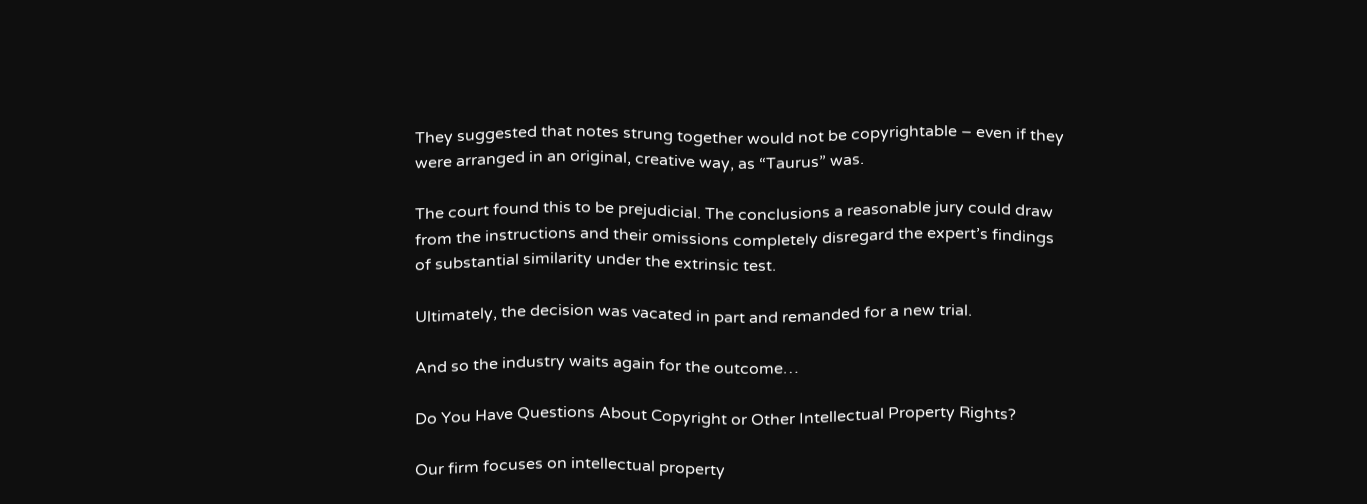They suggested that notes strung together would not be copyrightable – even if they were arranged in an original, creative way, as “Taurus” was.

The court found this to be prejudicial. The conclusions a reasonable jury could draw from the instructions and their omissions completely disregard the expert’s findings of substantial similarity under the extrinsic test.

Ultimately, the decision was vacated in part and remanded for a new trial.

And so the industry waits again for the outcome…

Do You Have Questions About Copyright or Other Intellectual Property Rights?

Our firm focuses on intellectual property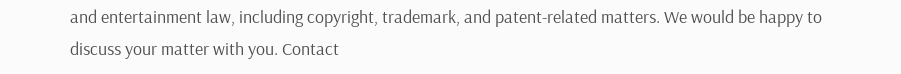and entertainment law, including copyright, trademark, and patent-related matters. We would be happy to discuss your matter with you. Contact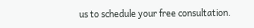us to schedule your free consultation.